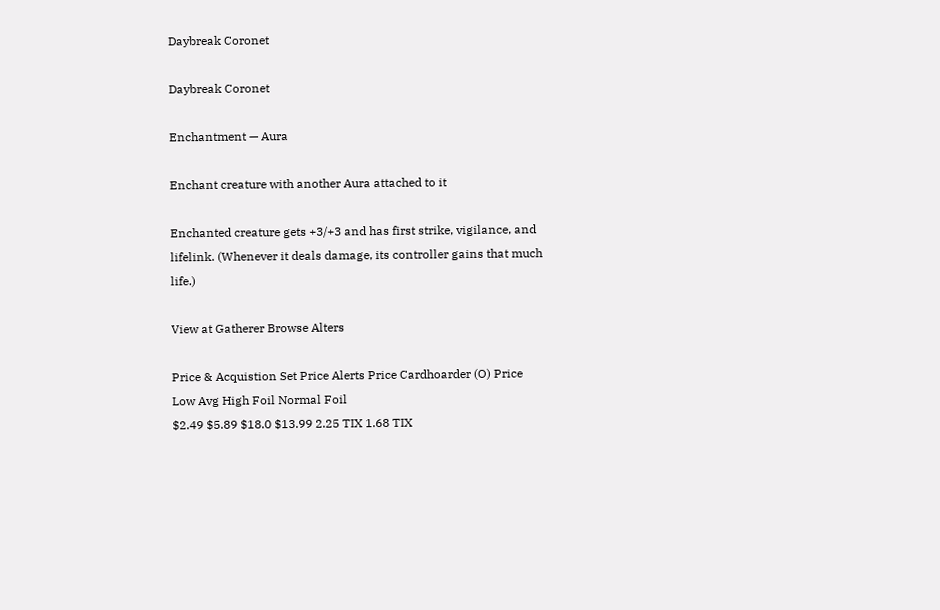Daybreak Coronet

Daybreak Coronet

Enchantment — Aura

Enchant creature with another Aura attached to it

Enchanted creature gets +3/+3 and has first strike, vigilance, and lifelink. (Whenever it deals damage, its controller gains that much life.)

View at Gatherer Browse Alters

Price & Acquistion Set Price Alerts Price Cardhoarder (O) Price
Low Avg High Foil Normal Foil
$2.49 $5.89 $18.0 $13.99 2.25 TIX 1.68 TIX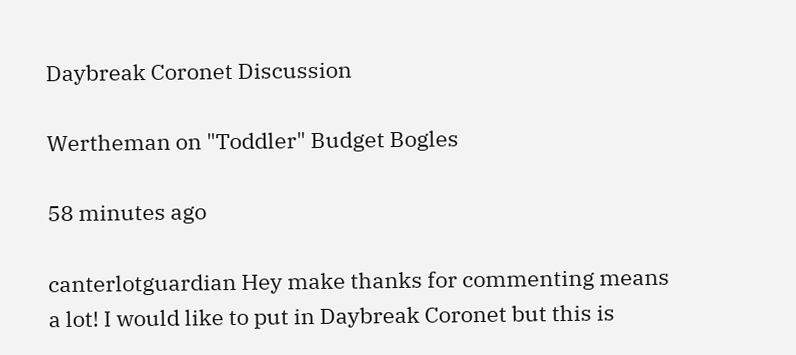Daybreak Coronet Discussion

Wertheman on "Toddler" Budget Bogles

58 minutes ago

canterlotguardian Hey make thanks for commenting means a lot! I would like to put in Daybreak Coronet but this is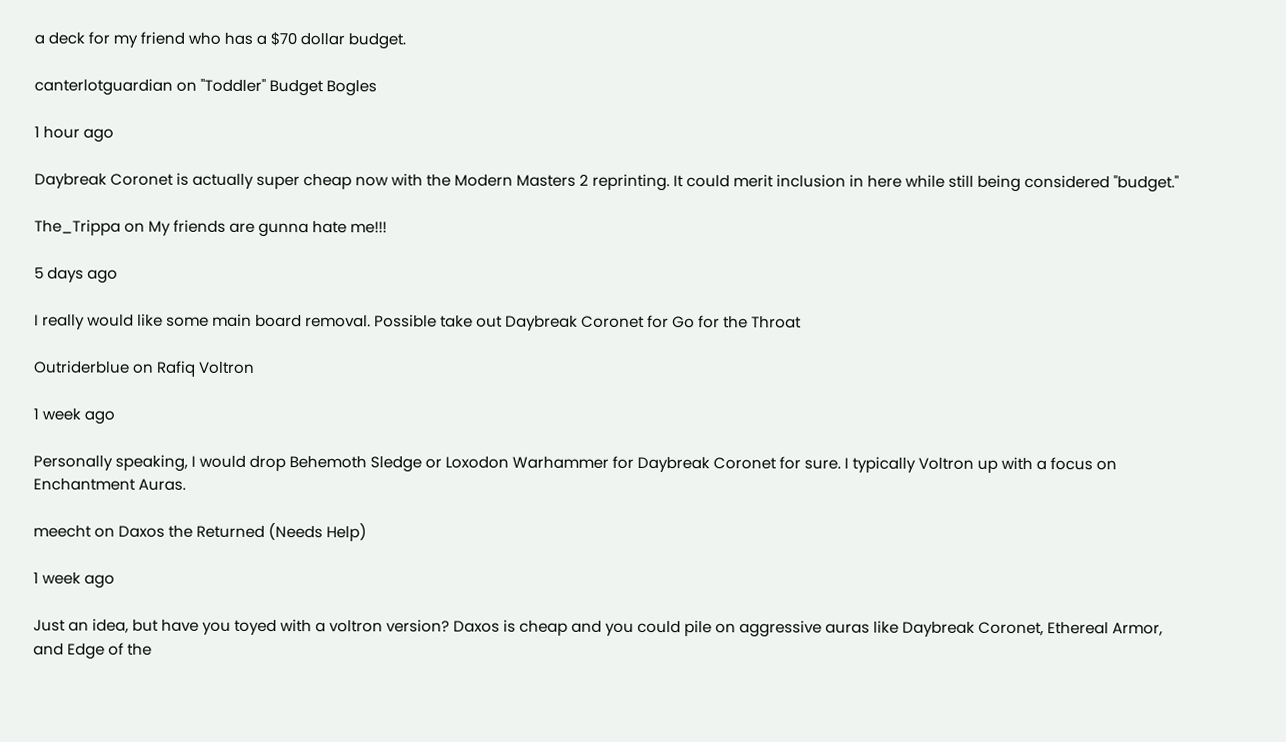a deck for my friend who has a $70 dollar budget.

canterlotguardian on "Toddler" Budget Bogles

1 hour ago

Daybreak Coronet is actually super cheap now with the Modern Masters 2 reprinting. It could merit inclusion in here while still being considered "budget."

The_Trippa on My friends are gunna hate me!!!

5 days ago

I really would like some main board removal. Possible take out Daybreak Coronet for Go for the Throat

Outriderblue on Rafiq Voltron

1 week ago

Personally speaking, I would drop Behemoth Sledge or Loxodon Warhammer for Daybreak Coronet for sure. I typically Voltron up with a focus on Enchantment Auras.

meecht on Daxos the Returned (Needs Help)

1 week ago

Just an idea, but have you toyed with a voltron version? Daxos is cheap and you could pile on aggressive auras like Daybreak Coronet, Ethereal Armor, and Edge of the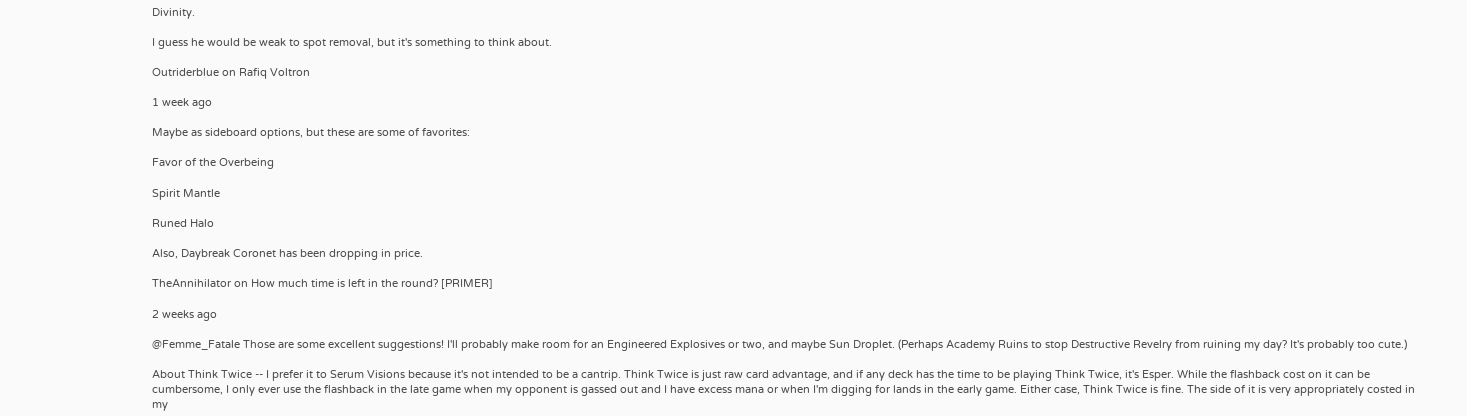Divinity.

I guess he would be weak to spot removal, but it's something to think about.

Outriderblue on Rafiq Voltron

1 week ago

Maybe as sideboard options, but these are some of favorites:

Favor of the Overbeing

Spirit Mantle

Runed Halo

Also, Daybreak Coronet has been dropping in price.

TheAnnihilator on How much time is left in the round? [PRIMER]

2 weeks ago

@Femme_Fatale Those are some excellent suggestions! I'll probably make room for an Engineered Explosives or two, and maybe Sun Droplet. (Perhaps Academy Ruins to stop Destructive Revelry from ruining my day? It's probably too cute.)

About Think Twice -- I prefer it to Serum Visions because it's not intended to be a cantrip. Think Twice is just raw card advantage, and if any deck has the time to be playing Think Twice, it's Esper. While the flashback cost on it can be cumbersome, I only ever use the flashback in the late game when my opponent is gassed out and I have excess mana or when I'm digging for lands in the early game. Either case, Think Twice is fine. The side of it is very appropriately costed in my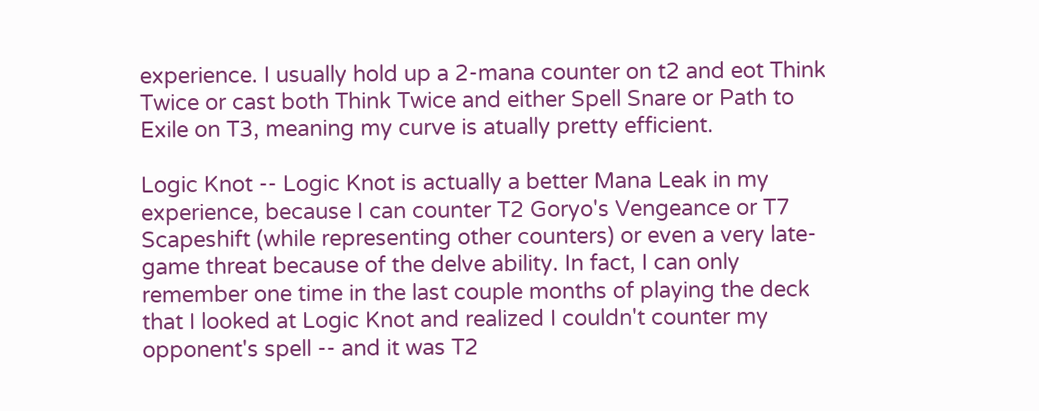experience. I usually hold up a 2-mana counter on t2 and eot Think Twice or cast both Think Twice and either Spell Snare or Path to Exile on T3, meaning my curve is atually pretty efficient.

Logic Knot -- Logic Knot is actually a better Mana Leak in my experience, because I can counter T2 Goryo's Vengeance or T7 Scapeshift (while representing other counters) or even a very late-game threat because of the delve ability. In fact, I can only remember one time in the last couple months of playing the deck that I looked at Logic Knot and realized I couldn't counter my opponent's spell -- and it was T2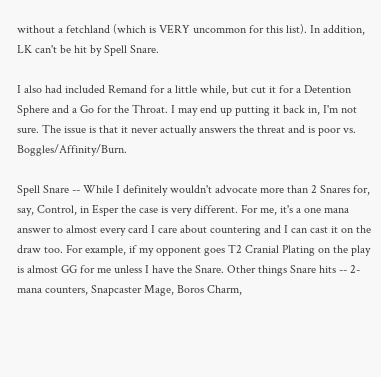without a fetchland (which is VERY uncommon for this list). In addition, LK can't be hit by Spell Snare.

I also had included Remand for a little while, but cut it for a Detention Sphere and a Go for the Throat. I may end up putting it back in, I'm not sure. The issue is that it never actually answers the threat and is poor vs. Boggles/Affinity/Burn.

Spell Snare -- While I definitely wouldn't advocate more than 2 Snares for, say, Control, in Esper the case is very different. For me, it's a one mana answer to almost every card I care about countering and I can cast it on the draw too. For example, if my opponent goes T2 Cranial Plating on the play is almost GG for me unless I have the Snare. Other things Snare hits -- 2-mana counters, Snapcaster Mage, Boros Charm,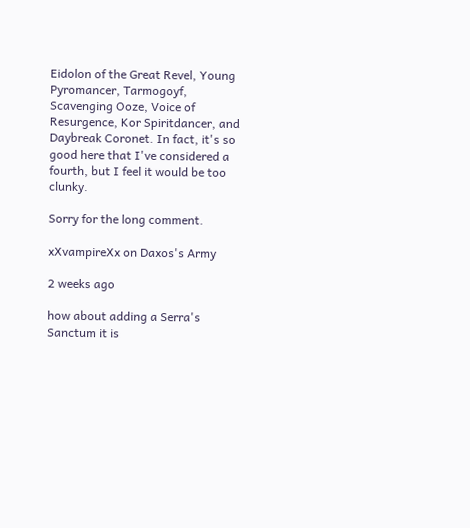Eidolon of the Great Revel, Young Pyromancer, Tarmogoyf, Scavenging Ooze, Voice of Resurgence, Kor Spiritdancer, and Daybreak Coronet. In fact, it's so good here that I've considered a fourth, but I feel it would be too clunky.

Sorry for the long comment.

xXvampireXx on Daxos's Army

2 weeks ago

how about adding a Serra's Sanctum it is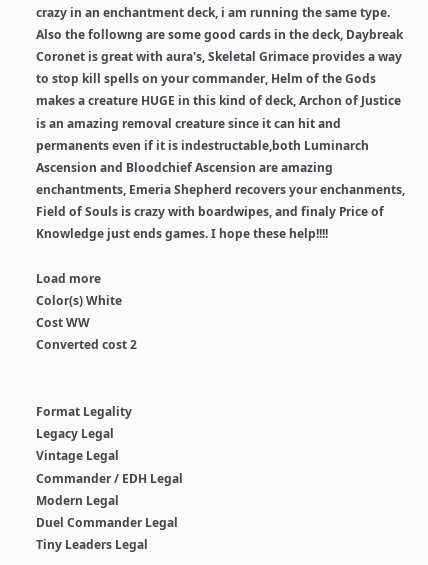crazy in an enchantment deck, i am running the same type. Also the followng are some good cards in the deck, Daybreak Coronet is great with aura's, Skeletal Grimace provides a way to stop kill spells on your commander, Helm of the Gods makes a creature HUGE in this kind of deck, Archon of Justice is an amazing removal creature since it can hit and permanents even if it is indestructable,both Luminarch Ascension and Bloodchief Ascension are amazing enchantments, Emeria Shepherd recovers your enchanments, Field of Souls is crazy with boardwipes, and finaly Price of Knowledge just ends games. I hope these help!!!!

Load more
Color(s) White
Cost WW
Converted cost 2


Format Legality
Legacy Legal
Vintage Legal
Commander / EDH Legal
Modern Legal
Duel Commander Legal
Tiny Leaders Legal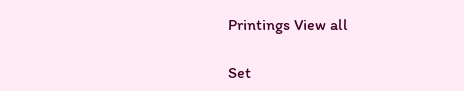Printings View all

Set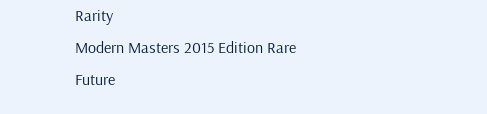Rarity
Modern Masters 2015 Edition Rare
Future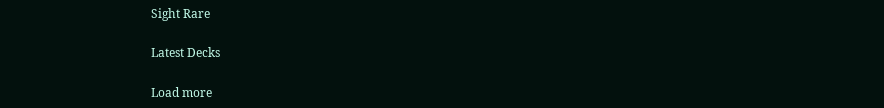Sight Rare

Latest Decks

Load more